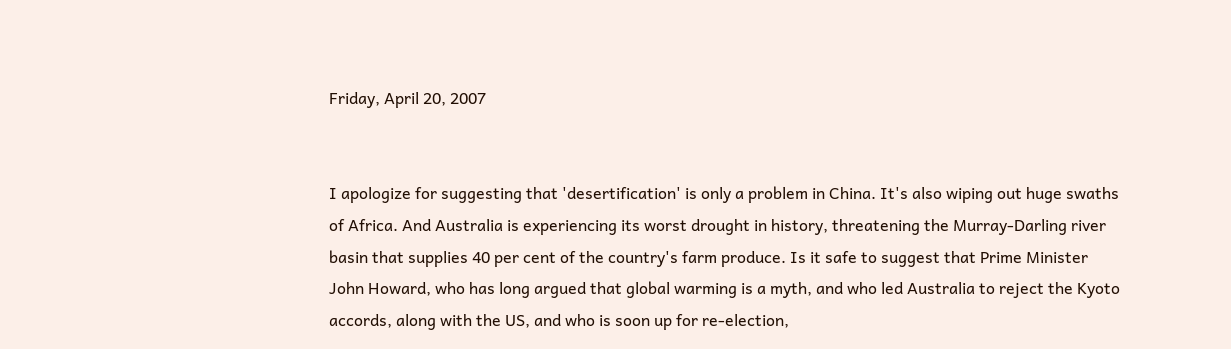Friday, April 20, 2007


I apologize for suggesting that 'desertification' is only a problem in China. It's also wiping out huge swaths of Africa. And Australia is experiencing its worst drought in history, threatening the Murray-Darling river basin that supplies 40 per cent of the country's farm produce. Is it safe to suggest that Prime Minister John Howard, who has long argued that global warming is a myth, and who led Australia to reject the Kyoto accords, along with the US, and who is soon up for re-election,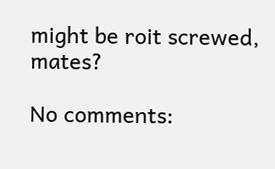might be roit screwed, mates?

No comments: